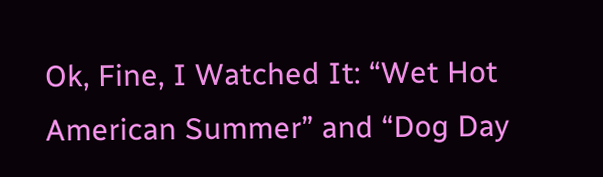Ok, Fine, I Watched It: “Wet Hot American Summer” and “Dog Day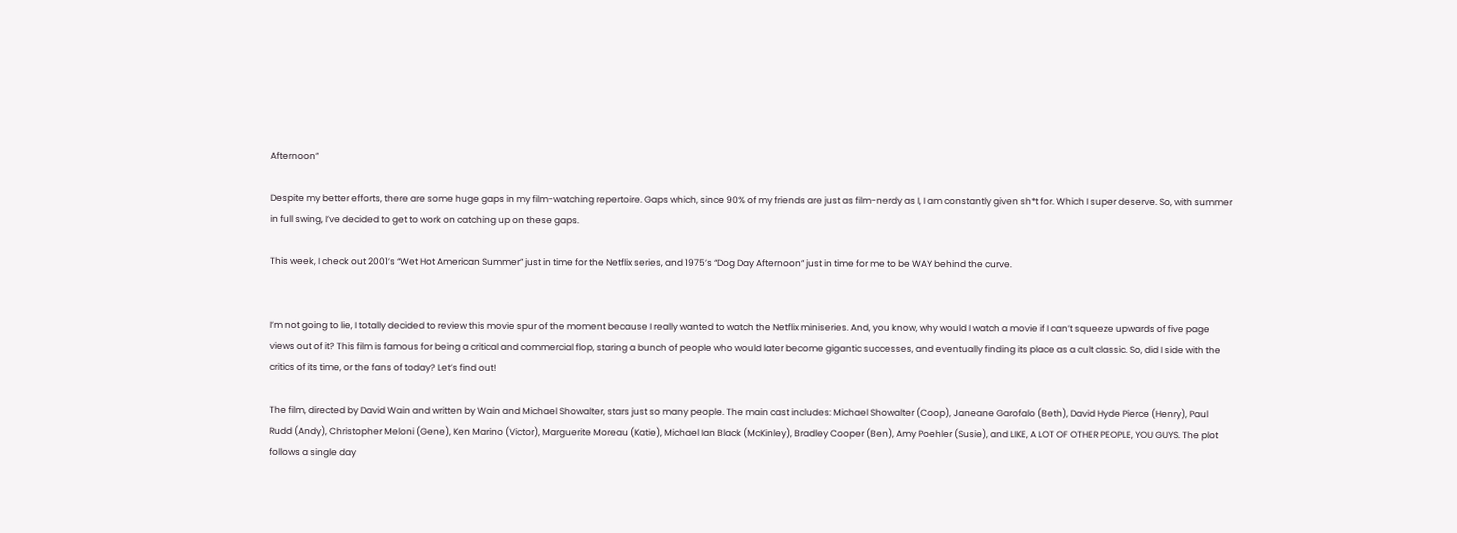Afternoon”

Despite my better efforts, there are some huge gaps in my film-watching repertoire. Gaps which, since 90% of my friends are just as film-nerdy as I, I am constantly given sh*t for. Which I super deserve. So, with summer in full swing, I’ve decided to get to work on catching up on these gaps.

This week, I check out 2001’s “Wet Hot American Summer” just in time for the Netflix series, and 1975’s “Dog Day Afternoon” just in time for me to be WAY behind the curve.


I’m not going to lie, I totally decided to review this movie spur of the moment because I really wanted to watch the Netflix miniseries. And, you know, why would I watch a movie if I can’t squeeze upwards of five page views out of it? This film is famous for being a critical and commercial flop, staring a bunch of people who would later become gigantic successes, and eventually finding its place as a cult classic. So, did I side with the critics of its time, or the fans of today? Let’s find out!

The film, directed by David Wain and written by Wain and Michael Showalter, stars just so many people. The main cast includes: Michael Showalter (Coop), Janeane Garofalo (Beth), David Hyde Pierce (Henry), Paul Rudd (Andy), Christopher Meloni (Gene), Ken Marino (Victor), Marguerite Moreau (Katie), Michael Ian Black (McKinley), Bradley Cooper (Ben), Amy Poehler (Susie), and LIKE, A LOT OF OTHER PEOPLE, YOU GUYS. The plot follows a single day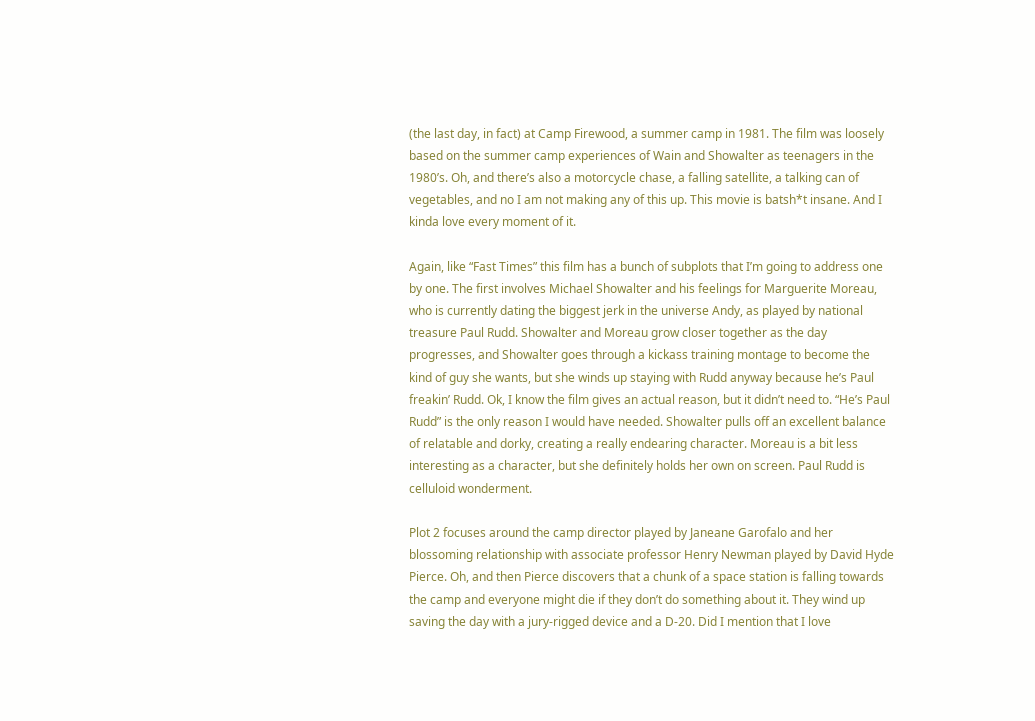(the last day, in fact) at Camp Firewood, a summer camp in 1981. The film was loosely based on the summer camp experiences of Wain and Showalter as teenagers in the 1980’s. Oh, and there’s also a motorcycle chase, a falling satellite, a talking can of vegetables, and no I am not making any of this up. This movie is batsh*t insane. And I kinda love every moment of it.

Again, like “Fast Times” this film has a bunch of subplots that I’m going to address one by one. The first involves Michael Showalter and his feelings for Marguerite Moreau, who is currently dating the biggest jerk in the universe Andy, as played by national treasure Paul Rudd. Showalter and Moreau grow closer together as the day progresses, and Showalter goes through a kickass training montage to become the kind of guy she wants, but she winds up staying with Rudd anyway because he’s Paul freakin’ Rudd. Ok, I know the film gives an actual reason, but it didn’t need to. “He’s Paul Rudd” is the only reason I would have needed. Showalter pulls off an excellent balance of relatable and dorky, creating a really endearing character. Moreau is a bit less interesting as a character, but she definitely holds her own on screen. Paul Rudd is celluloid wonderment.

Plot 2 focuses around the camp director played by Janeane Garofalo and her blossoming relationship with associate professor Henry Newman played by David Hyde Pierce. Oh, and then Pierce discovers that a chunk of a space station is falling towards the camp and everyone might die if they don’t do something about it. They wind up saving the day with a jury-rigged device and a D-20. Did I mention that I love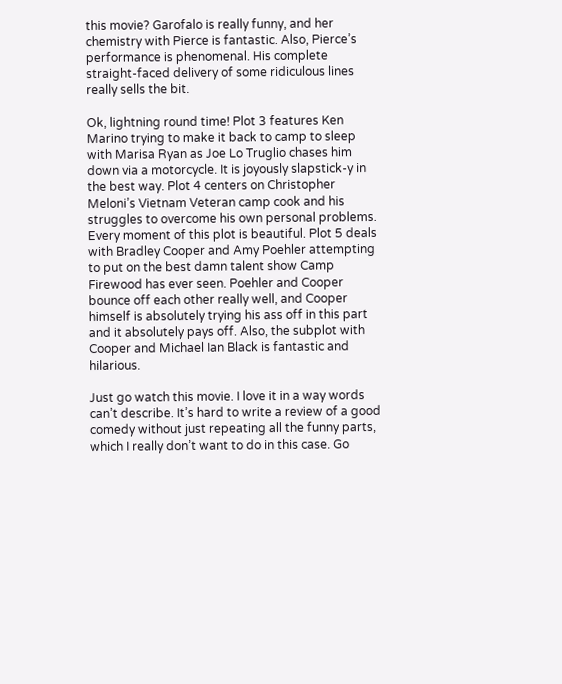this movie? Garofalo is really funny, and her chemistry with Pierce is fantastic. Also, Pierce’s performance is phenomenal. His complete straight-faced delivery of some ridiculous lines really sells the bit.

Ok, lightning round time! Plot 3 features Ken Marino trying to make it back to camp to sleep with Marisa Ryan as Joe Lo Truglio chases him down via a motorcycle. It is joyously slapstick-y in the best way. Plot 4 centers on Christopher Meloni’s Vietnam Veteran camp cook and his struggles to overcome his own personal problems. Every moment of this plot is beautiful. Plot 5 deals with Bradley Cooper and Amy Poehler attempting to put on the best damn talent show Camp Firewood has ever seen. Poehler and Cooper bounce off each other really well, and Cooper himself is absolutely trying his ass off in this part and it absolutely pays off. Also, the subplot with Cooper and Michael Ian Black is fantastic and hilarious.

Just go watch this movie. I love it in a way words can’t describe. It’s hard to write a review of a good comedy without just repeating all the funny parts, which I really don’t want to do in this case. Go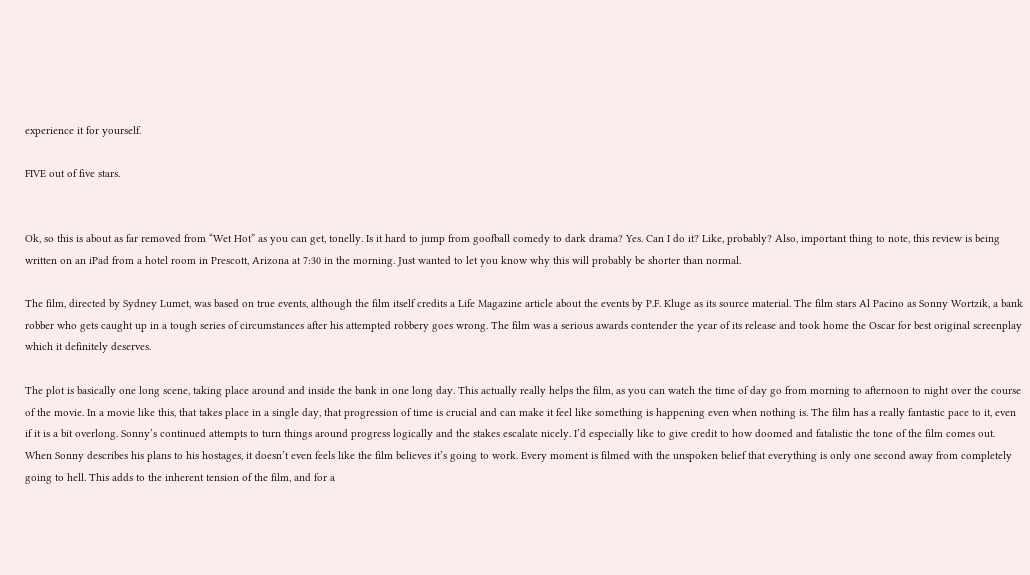experience it for yourself.

FIVE out of five stars.


Ok, so this is about as far removed from “Wet Hot” as you can get, tonelly. Is it hard to jump from goofball comedy to dark drama? Yes. Can I do it? Like, probably? Also, important thing to note, this review is being written on an iPad from a hotel room in Prescott, Arizona at 7:30 in the morning. Just wanted to let you know why this will probably be shorter than normal.

The film, directed by Sydney Lumet, was based on true events, although the film itself credits a Life Magazine article about the events by P.F. Kluge as its source material. The film stars Al Pacino as Sonny Wortzik, a bank robber who gets caught up in a tough series of circumstances after his attempted robbery goes wrong. The film was a serious awards contender the year of its release and took home the Oscar for best original screenplay which it definitely deserves.

The plot is basically one long scene, taking place around and inside the bank in one long day. This actually really helps the film, as you can watch the time of day go from morning to afternoon to night over the course of the movie. In a movie like this, that takes place in a single day, that progression of time is crucial and can make it feel like something is happening even when nothing is. The film has a really fantastic pace to it, even if it is a bit overlong. Sonny’s continued attempts to turn things around progress logically and the stakes escalate nicely. I’d especially like to give credit to how doomed and fatalistic the tone of the film comes out. When Sonny describes his plans to his hostages, it doesn’t even feels like the film believes it’s going to work. Every moment is filmed with the unspoken belief that everything is only one second away from completely going to hell. This adds to the inherent tension of the film, and for a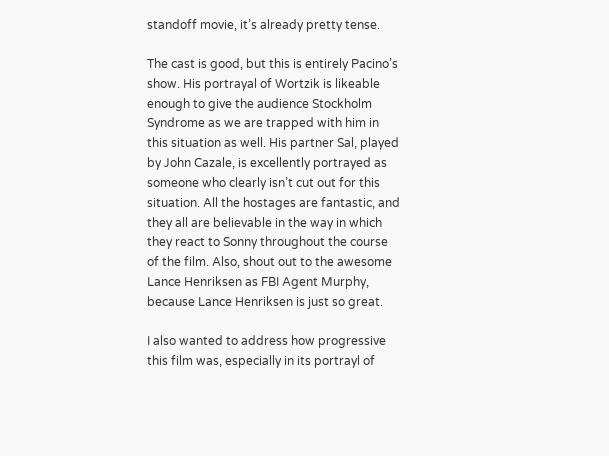standoff movie, it’s already pretty tense.

The cast is good, but this is entirely Pacino’s show. His portrayal of Wortzik is likeable enough to give the audience Stockholm Syndrome as we are trapped with him in this situation as well. His partner Sal, played by John Cazale, is excellently portrayed as someone who clearly isn’t cut out for this situation. All the hostages are fantastic, and they all are believable in the way in which they react to Sonny throughout the course of the film. Also, shout out to the awesome Lance Henriksen as FBI Agent Murphy, because Lance Henriksen is just so great.

I also wanted to address how progressive this film was, especially in its portrayl of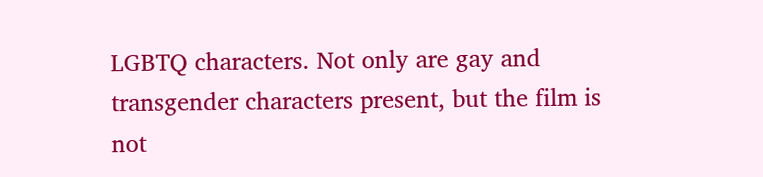LGBTQ characters. Not only are gay and transgender characters present, but the film is not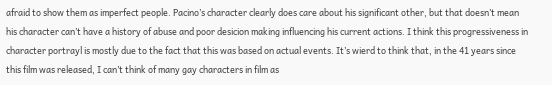afraid to show them as imperfect people. Pacino’s character clearly does care about his significant other, but that doesn’t mean his character can’t have a history of abuse and poor desicion making influencing his current actions. I think this progressiveness in character portrayl is mostly due to the fact that this was based on actual events. It’s wierd to think that, in the 41 years since this film was released, I can’t think of many gay characters in film as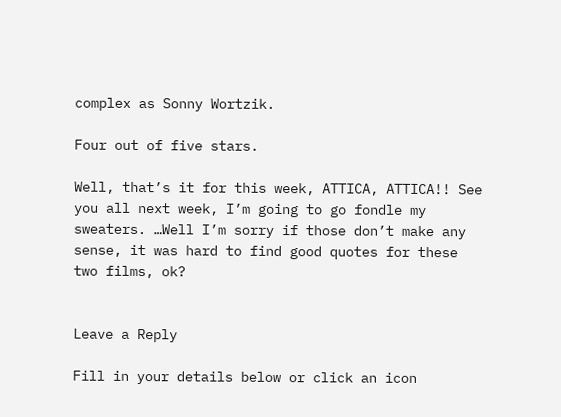complex as Sonny Wortzik.

Four out of five stars.

Well, that’s it for this week, ATTICA, ATTICA!! See you all next week, I’m going to go fondle my sweaters. …Well I’m sorry if those don’t make any sense, it was hard to find good quotes for these two films, ok?


Leave a Reply

Fill in your details below or click an icon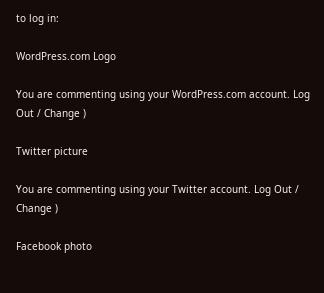to log in:

WordPress.com Logo

You are commenting using your WordPress.com account. Log Out / Change )

Twitter picture

You are commenting using your Twitter account. Log Out / Change )

Facebook photo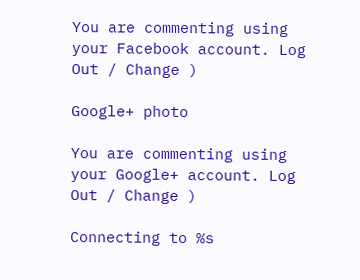You are commenting using your Facebook account. Log Out / Change )

Google+ photo

You are commenting using your Google+ account. Log Out / Change )

Connecting to %s